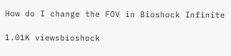How do I change the FOV in Bioshock Infinite

1.01K viewsbioshock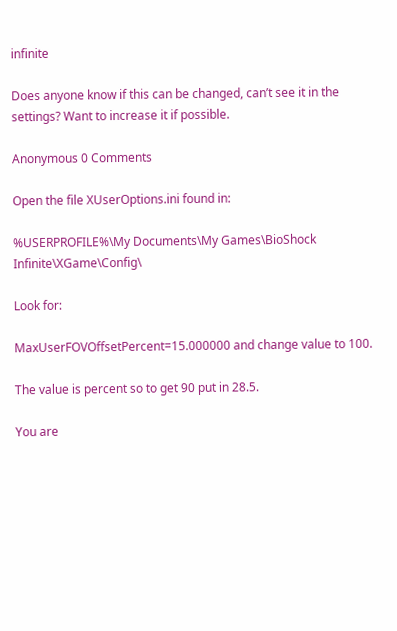infinite

Does anyone know if this can be changed, can’t see it in the settings? Want to increase it if possible.

Anonymous 0 Comments

Open the file XUserOptions.ini found in:

%USERPROFILE%\My Documents\My Games\BioShock Infinite\XGame\Config\

Look for:

MaxUserFOVOffsetPercent=15.000000 and change value to 100.

The value is percent so to get 90 put in 28.5.

You are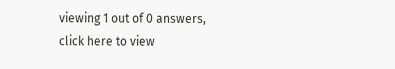viewing 1 out of 0 answers, click here to view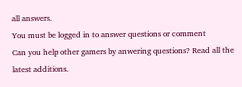all answers.
You must be logged in to answer questions or comment
Can you help other gamers by anwering questions? Read all the latest additions.